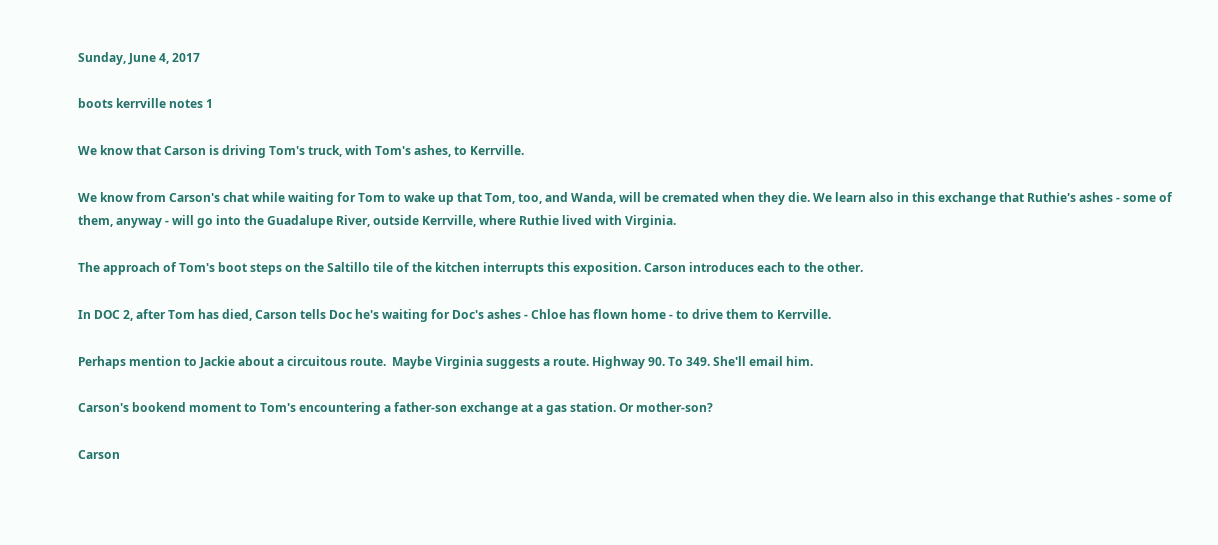Sunday, June 4, 2017

boots kerrville notes 1

We know that Carson is driving Tom's truck, with Tom's ashes, to Kerrville.

We know from Carson's chat while waiting for Tom to wake up that Tom, too, and Wanda, will be cremated when they die. We learn also in this exchange that Ruthie's ashes - some of them, anyway - will go into the Guadalupe River, outside Kerrville, where Ruthie lived with Virginia.

The approach of Tom's boot steps on the Saltillo tile of the kitchen interrupts this exposition. Carson introduces each to the other.

In DOC 2, after Tom has died, Carson tells Doc he's waiting for Doc's ashes - Chloe has flown home - to drive them to Kerrville.

Perhaps mention to Jackie about a circuitous route.  Maybe Virginia suggests a route. Highway 90. To 349. She'll email him.

Carson's bookend moment to Tom's encountering a father-son exchange at a gas station. Or mother-son?

Carson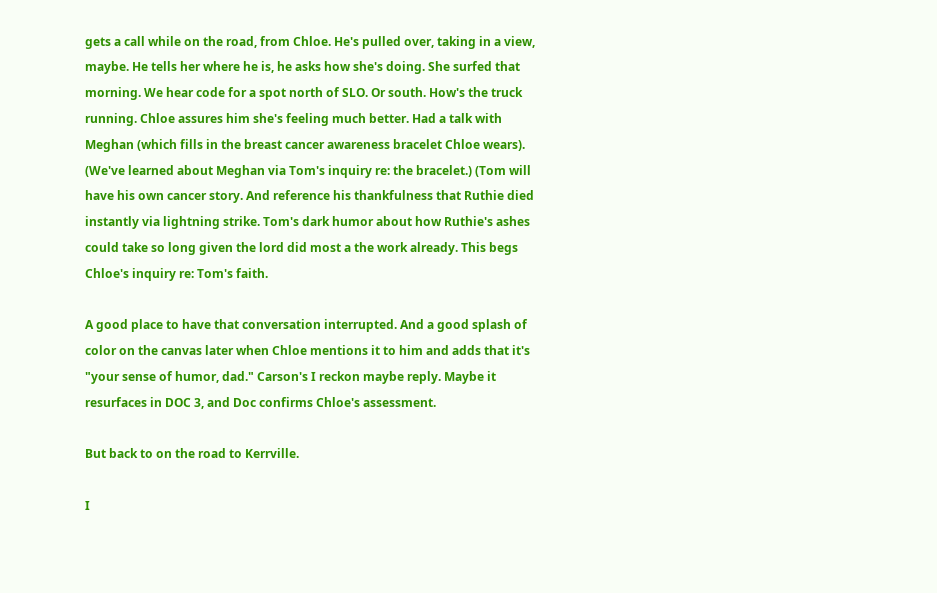gets a call while on the road, from Chloe. He's pulled over, taking in a view, maybe. He tells her where he is, he asks how she's doing. She surfed that morning. We hear code for a spot north of SLO. Or south. How's the truck running. Chloe assures him she's feeling much better. Had a talk with Meghan (which fills in the breast cancer awareness bracelet Chloe wears). (We've learned about Meghan via Tom's inquiry re: the bracelet.) (Tom will have his own cancer story. And reference his thankfulness that Ruthie died instantly via lightning strike. Tom's dark humor about how Ruthie's ashes could take so long given the lord did most a the work already. This begs Chloe's inquiry re: Tom's faith.

A good place to have that conversation interrupted. And a good splash of color on the canvas later when Chloe mentions it to him and adds that it's "your sense of humor, dad." Carson's I reckon maybe reply. Maybe it resurfaces in DOC 3, and Doc confirms Chloe's assessment.

But back to on the road to Kerrville.

I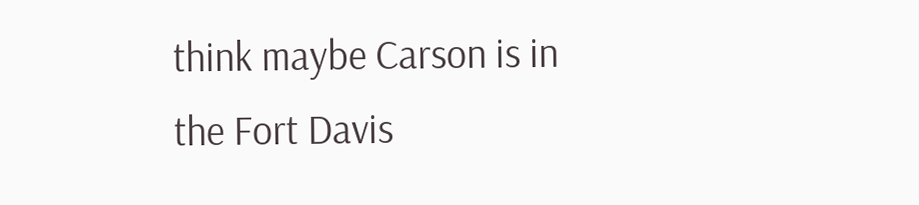think maybe Carson is in the Fort Davis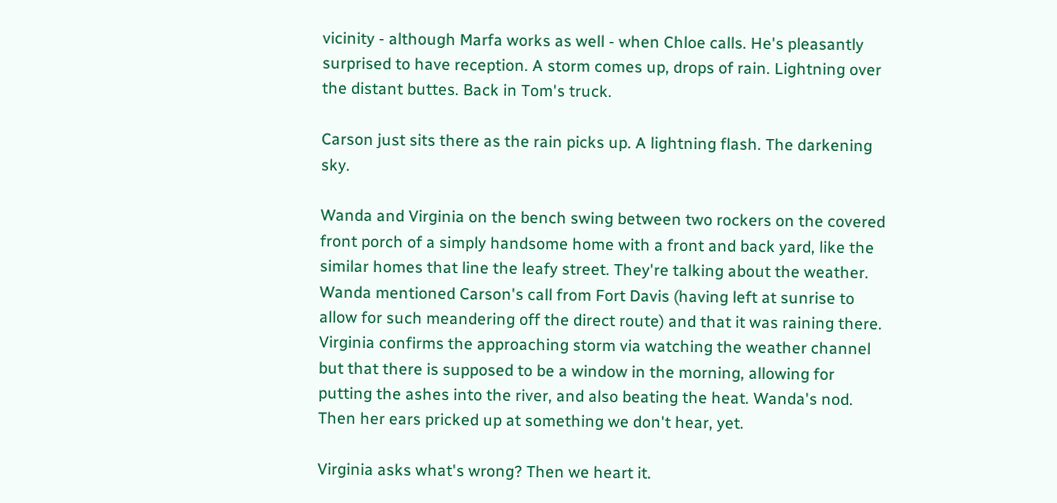vicinity - although Marfa works as well - when Chloe calls. He's pleasantly surprised to have reception. A storm comes up, drops of rain. Lightning over the distant buttes. Back in Tom's truck.

Carson just sits there as the rain picks up. A lightning flash. The darkening sky.

Wanda and Virginia on the bench swing between two rockers on the covered front porch of a simply handsome home with a front and back yard, like the similar homes that line the leafy street. They're talking about the weather. Wanda mentioned Carson's call from Fort Davis (having left at sunrise to allow for such meandering off the direct route) and that it was raining there. Virginia confirms the approaching storm via watching the weather channel but that there is supposed to be a window in the morning, allowing for putting the ashes into the river, and also beating the heat. Wanda's nod. Then her ears pricked up at something we don't hear, yet.

Virginia asks what's wrong? Then we heart it.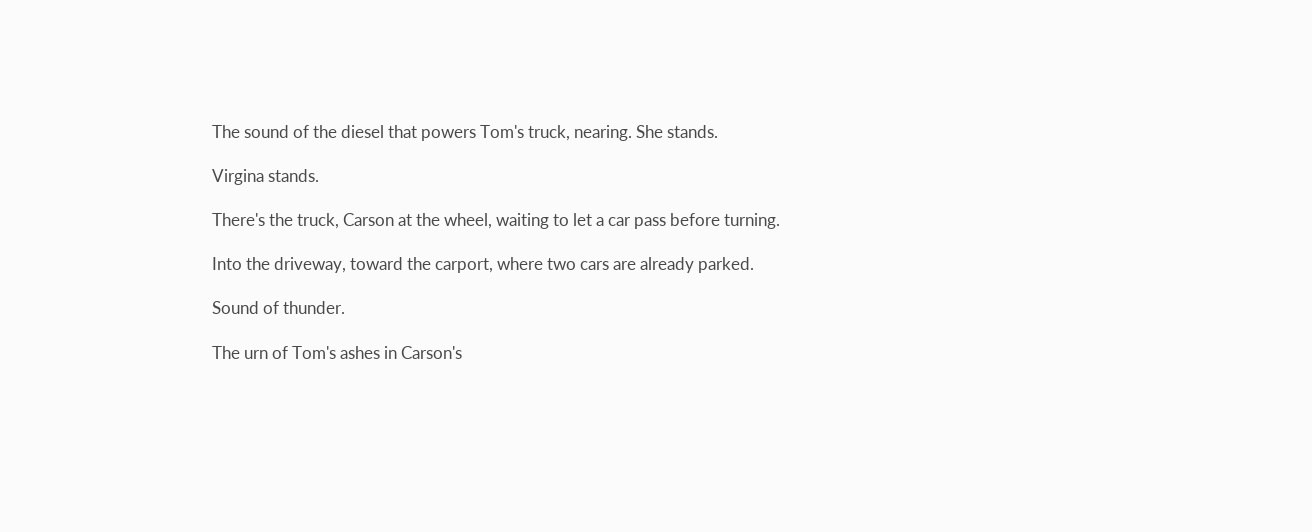The sound of the diesel that powers Tom's truck, nearing. She stands.

Virgina stands.

There's the truck, Carson at the wheel, waiting to let a car pass before turning.

Into the driveway, toward the carport, where two cars are already parked.

Sound of thunder.

The urn of Tom's ashes in Carson's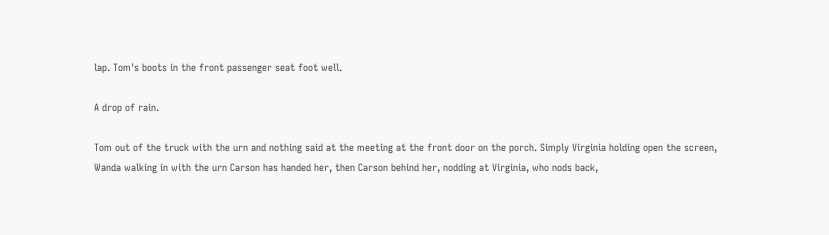lap. Tom's boots in the front passenger seat foot well.

A drop of rain.

Tom out of the truck with the urn and nothing said at the meeting at the front door on the porch. Simply Virginia holding open the screen, Wanda walking in with the urn Carson has handed her, then Carson behind her, nodding at Virginia, who nods back,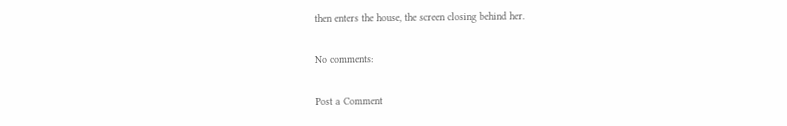then enters the house, the screen closing behind her.

No comments:

Post a Comment